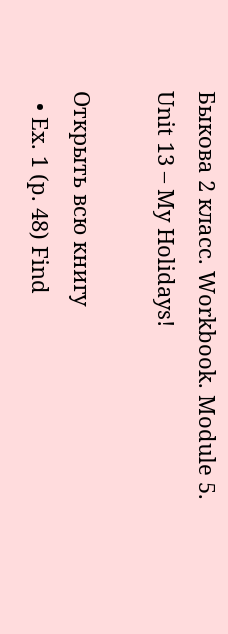Быкова 2 класс. Workbook. Module 5. Unit 13 – My Holidays!

Открыть всю книгу
  • Ex. 1 (p. 48) Find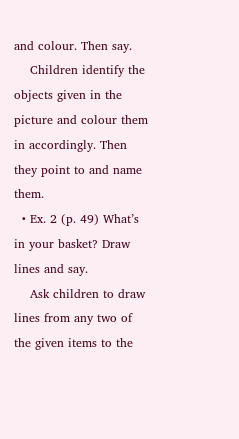and colour. Then say.
    Children identify the objects given in the picture and colour them in accordingly. Then they point to and name them.
  • Ex. 2 (p. 49) What’s in your basket? Draw lines and say.
    Ask children to draw lines from any two of the given items to the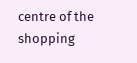centre of the shopping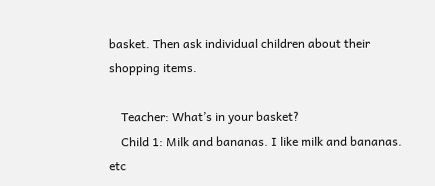basket. Then ask individual children about their shopping items.

    Teacher: What’s in your basket?
    Child 1: Milk and bananas. I like milk and bananas. etc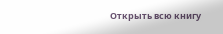Открыть всю книгу